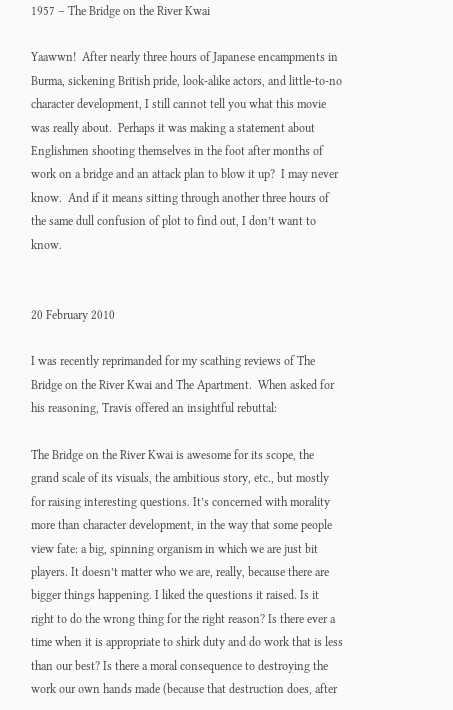1957 – The Bridge on the River Kwai

Yaawwn!  After nearly three hours of Japanese encampments in Burma, sickening British pride, look-alike actors, and little-to-no character development, I still cannot tell you what this movie was really about.  Perhaps it was making a statement about Englishmen shooting themselves in the foot after months of work on a bridge and an attack plan to blow it up?  I may never know.  And if it means sitting through another three hours of the same dull confusion of plot to find out, I don’t want to know.


20 February 2010

I was recently reprimanded for my scathing reviews of The Bridge on the River Kwai and The Apartment.  When asked for his reasoning, Travis offered an insightful rebuttal:

The Bridge on the River Kwai is awesome for its scope, the grand scale of its visuals, the ambitious story, etc., but mostly for raising interesting questions. It’s concerned with morality more than character development, in the way that some people view fate: a big, spinning organism in which we are just bit players. It doesn’t matter who we are, really, because there are bigger things happening. I liked the questions it raised. Is it right to do the wrong thing for the right reason? Is there ever a time when it is appropriate to shirk duty and do work that is less than our best? Is there a moral consequence to destroying the work our own hands made (because that destruction does, after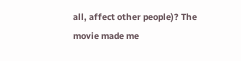all, affect other people)? The movie made me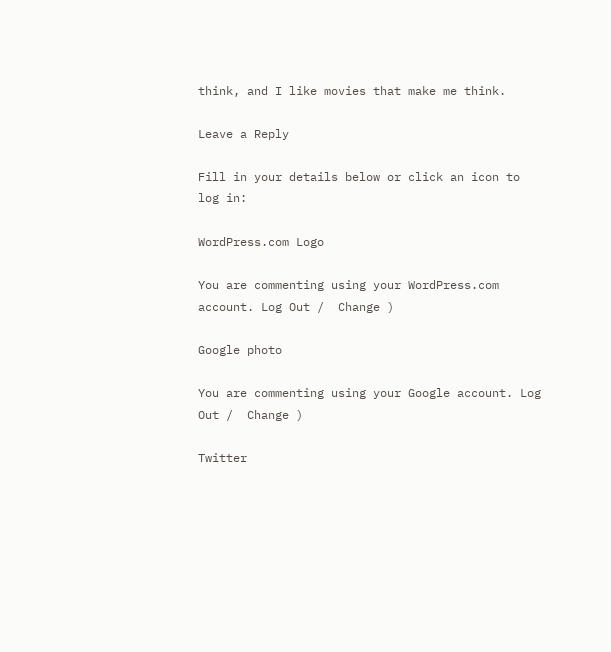think, and I like movies that make me think.

Leave a Reply

Fill in your details below or click an icon to log in:

WordPress.com Logo

You are commenting using your WordPress.com account. Log Out /  Change )

Google photo

You are commenting using your Google account. Log Out /  Change )

Twitter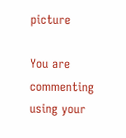picture

You are commenting using your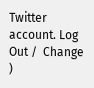Twitter account. Log Out /  Change )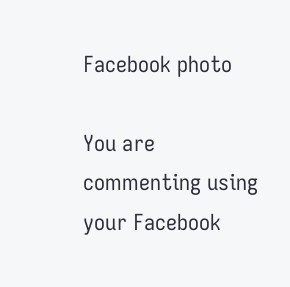Facebook photo

You are commenting using your Facebook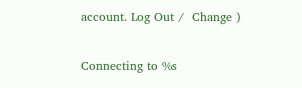account. Log Out /  Change )

Connecting to %s